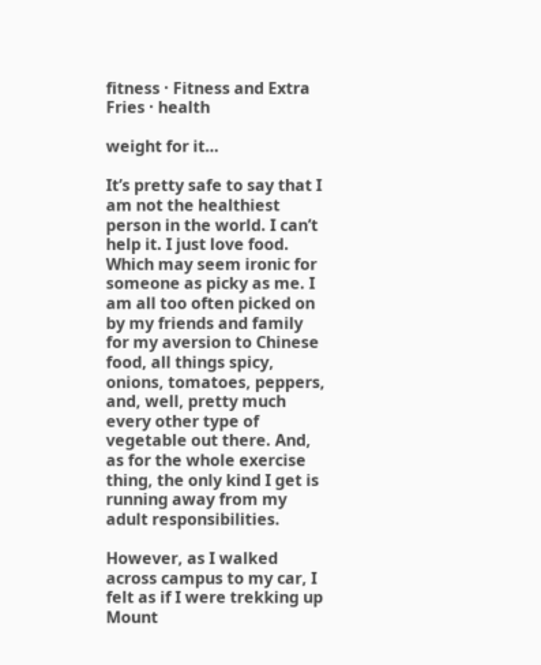fitness · Fitness and Extra Fries · health

weight for it…

It’s pretty safe to say that I am not the healthiest person in the world. I can’t help it. I just love food. Which may seem ironic for someone as picky as me. I am all too often picked on by my friends and family for my aversion to Chinese food, all things spicy, onions, tomatoes, peppers, and, well, pretty much every other type of vegetable out there. And, as for the whole exercise thing, the only kind I get is running away from my adult responsibilities.

However, as I walked across campus to my car, I felt as if I were trekking up Mount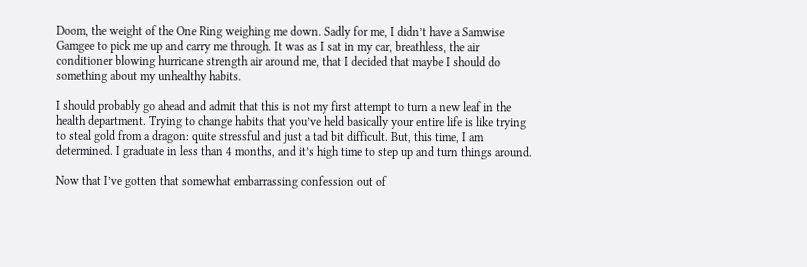Doom, the weight of the One Ring weighing me down. Sadly for me, I didn’t have a Samwise Gamgee to pick me up and carry me through. It was as I sat in my car, breathless, the air conditioner blowing hurricane strength air around me, that I decided that maybe I should do something about my unhealthy habits.

I should probably go ahead and admit that this is not my first attempt to turn a new leaf in the health department. Trying to change habits that you’ve held basically your entire life is like trying to steal gold from a dragon: quite stressful and just a tad bit difficult. But, this time, I am determined. I graduate in less than 4 months, and it’s high time to step up and turn things around.

Now that I’ve gotten that somewhat embarrassing confession out of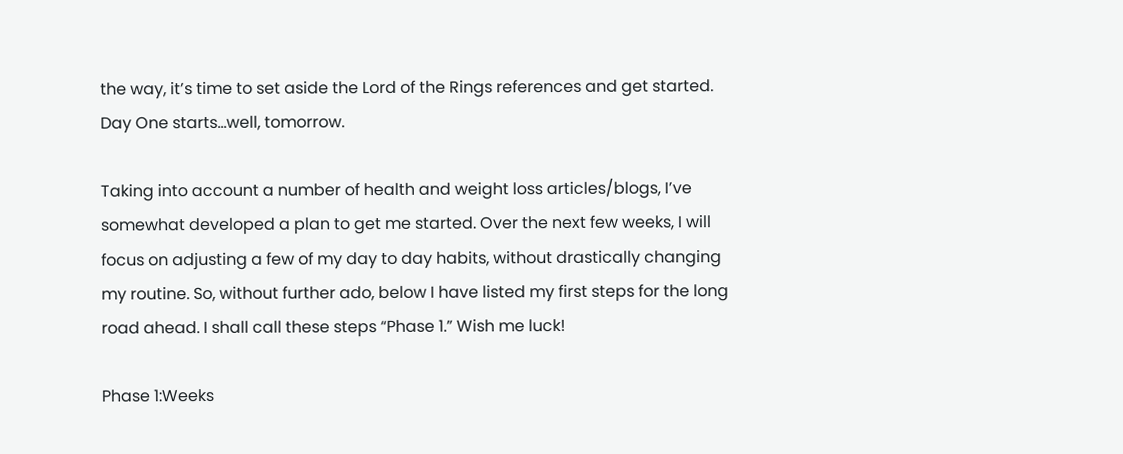the way, it’s time to set aside the Lord of the Rings references and get started. Day One starts…well, tomorrow.

Taking into account a number of health and weight loss articles/blogs, I’ve somewhat developed a plan to get me started. Over the next few weeks, I will focus on adjusting a few of my day to day habits, without drastically changing my routine. So, without further ado, below I have listed my first steps for the long road ahead. I shall call these steps “Phase 1.” Wish me luck!

Phase 1:Weeks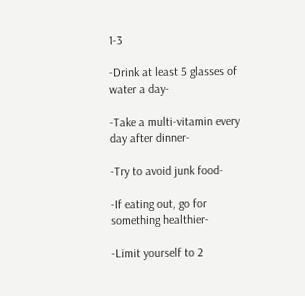1-3

-Drink at least 5 glasses of water a day-

-Take a multi-vitamin every day after dinner-

-Try to avoid junk food-

-If eating out, go for something healthier-

-Limit yourself to 2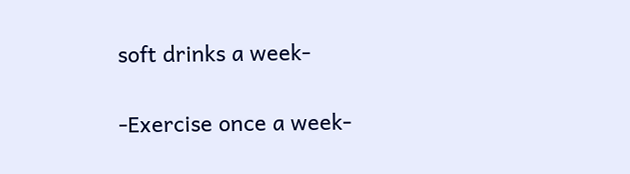soft drinks a week-

-Exercise once a week-